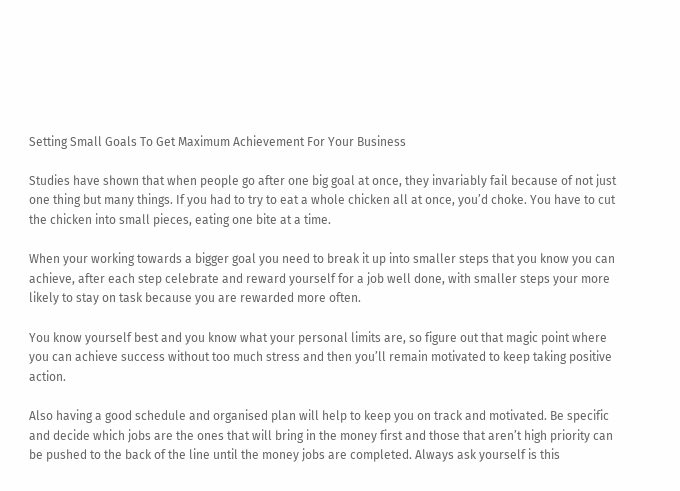Setting Small Goals To Get Maximum Achievement For Your Business

Studies have shown that when people go after one big goal at once, they invariably fail because of not just one thing but many things. If you had to try to eat a whole chicken all at once, you’d choke. You have to cut the chicken into small pieces, eating one bite at a time.

When your working towards a bigger goal you need to break it up into smaller steps that you know you can achieve, after each step celebrate and reward yourself for a job well done, with smaller steps your more likely to stay on task because you are rewarded more often.

You know yourself best and you know what your personal limits are, so figure out that magic point where you can achieve success without too much stress and then you’ll remain motivated to keep taking positive action.

Also having a good schedule and organised plan will help to keep you on track and motivated. Be specific and decide which jobs are the ones that will bring in the money first and those that aren’t high priority can be pushed to the back of the line until the money jobs are completed. Always ask yourself is this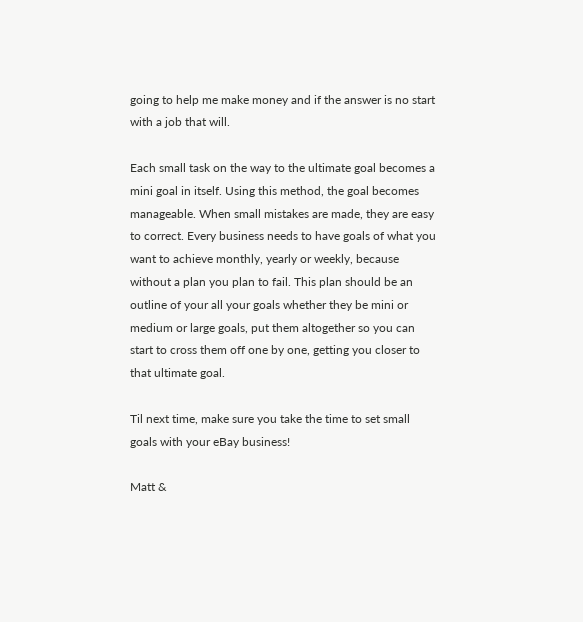going to help me make money and if the answer is no start with a job that will.

Each small task on the way to the ultimate goal becomes a mini goal in itself. Using this method, the goal becomes manageable. When small mistakes are made, they are easy to correct. Every business needs to have goals of what you want to achieve monthly, yearly or weekly, because without a plan you plan to fail. This plan should be an outline of your all your goals whether they be mini or medium or large goals, put them altogether so you can start to cross them off one by one, getting you closer to that ultimate goal.

Til next time, make sure you take the time to set small goals with your eBay business!

Matt &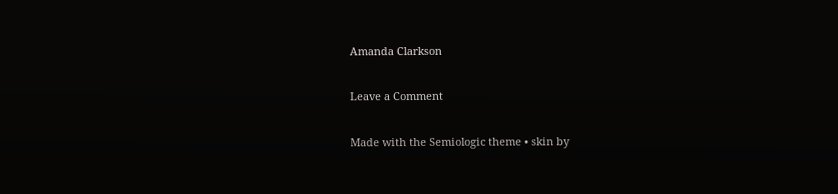Amanda Clarkson

Leave a Comment

Made with the Semiologic theme • skin by